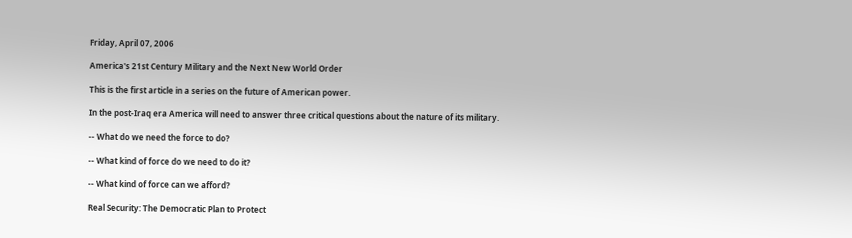Friday, April 07, 2006

America's 21st Century Military and the Next New World Order

This is the first article in a series on the future of American power.

In the post-Iraq era America will need to answer three critical questions about the nature of its military.

-- What do we need the force to do?

-- What kind of force do we need to do it?

-- What kind of force can we afford?

Real Security: The Democratic Plan to Protect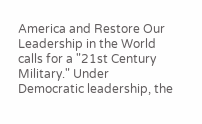America and Restore Our Leadership in the World calls for a "21st Century Military." Under Democratic leadership, the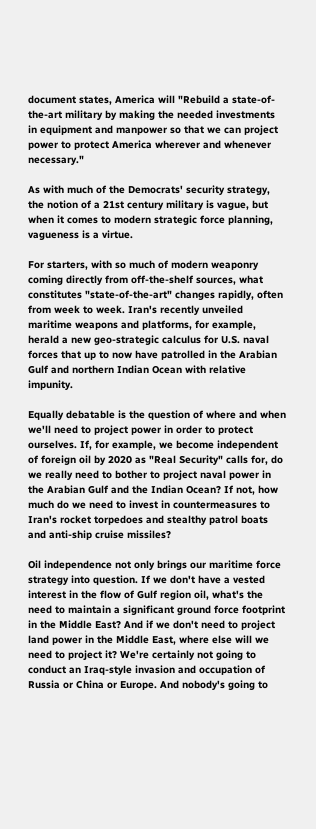document states, America will "Rebuild a state-of-the-art military by making the needed investments in equipment and manpower so that we can project power to protect America wherever and whenever necessary."

As with much of the Democrats' security strategy, the notion of a 21st century military is vague, but when it comes to modern strategic force planning, vagueness is a virtue.

For starters, with so much of modern weaponry coming directly from off-the-shelf sources, what constitutes "state-of-the-art" changes rapidly, often from week to week. Iran's recently unveiled maritime weapons and platforms, for example, herald a new geo-strategic calculus for U.S. naval forces that up to now have patrolled in the Arabian Gulf and northern Indian Ocean with relative impunity.

Equally debatable is the question of where and when we'll need to project power in order to protect ourselves. If, for example, we become independent of foreign oil by 2020 as "Real Security" calls for, do we really need to bother to project naval power in the Arabian Gulf and the Indian Ocean? If not, how much do we need to invest in countermeasures to Iran's rocket torpedoes and stealthy patrol boats and anti-ship cruise missiles?

Oil independence not only brings our maritime force strategy into question. If we don't have a vested interest in the flow of Gulf region oil, what's the need to maintain a significant ground force footprint in the Middle East? And if we don't need to project land power in the Middle East, where else will we need to project it? We're certainly not going to conduct an Iraq-style invasion and occupation of Russia or China or Europe. And nobody's going to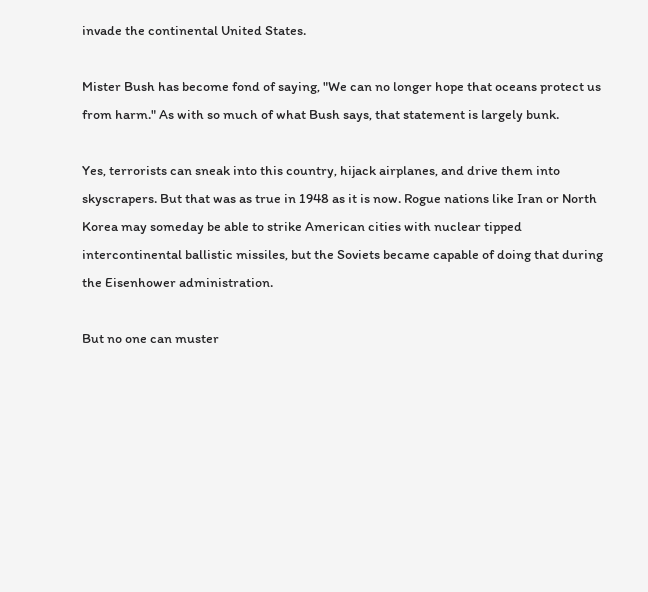invade the continental United States.

Mister Bush has become fond of saying, "We can no longer hope that oceans protect us from harm." As with so much of what Bush says, that statement is largely bunk.

Yes, terrorists can sneak into this country, hijack airplanes, and drive them into skyscrapers. But that was as true in 1948 as it is now. Rogue nations like Iran or North Korea may someday be able to strike American cities with nuclear tipped intercontinental ballistic missiles, but the Soviets became capable of doing that during the Eisenhower administration.

But no one can muster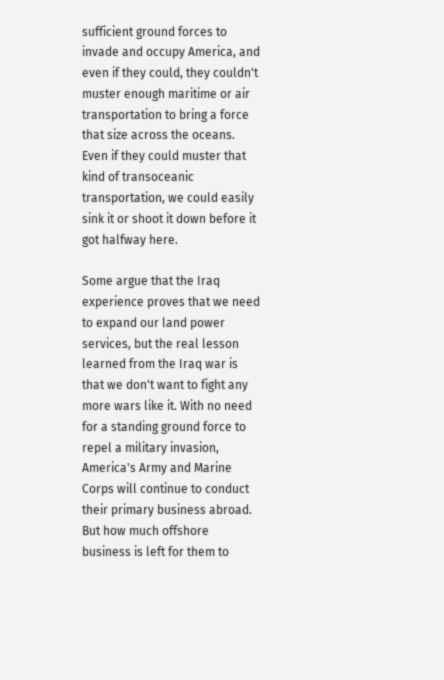sufficient ground forces to invade and occupy America, and even if they could, they couldn't muster enough maritime or air transportation to bring a force that size across the oceans. Even if they could muster that kind of transoceanic transportation, we could easily sink it or shoot it down before it got halfway here.

Some argue that the Iraq experience proves that we need to expand our land power services, but the real lesson learned from the Iraq war is that we don't want to fight any more wars like it. With no need for a standing ground force to repel a military invasion, America's Army and Marine Corps will continue to conduct their primary business abroad. But how much offshore business is left for them to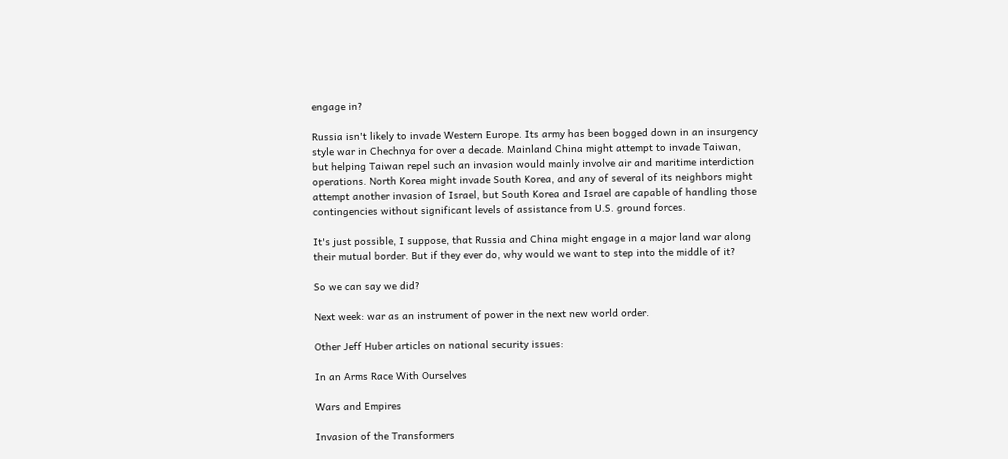engage in?

Russia isn't likely to invade Western Europe. Its army has been bogged down in an insurgency style war in Chechnya for over a decade. Mainland China might attempt to invade Taiwan, but helping Taiwan repel such an invasion would mainly involve air and maritime interdiction operations. North Korea might invade South Korea, and any of several of its neighbors might attempt another invasion of Israel, but South Korea and Israel are capable of handling those contingencies without significant levels of assistance from U.S. ground forces.

It's just possible, I suppose, that Russia and China might engage in a major land war along their mutual border. But if they ever do, why would we want to step into the middle of it?

So we can say we did?

Next week: war as an instrument of power in the next new world order.

Other Jeff Huber articles on national security issues:

In an Arms Race With Ourselves

Wars and Empires

Invasion of the Transformers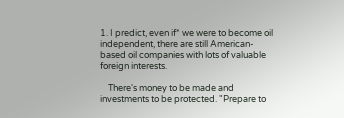1. I predict, even if* we were to become oil independent, there are still American-based oil companies with lots of valuable foreign interests.

    There's money to be made and investments to be protected. "Prepare to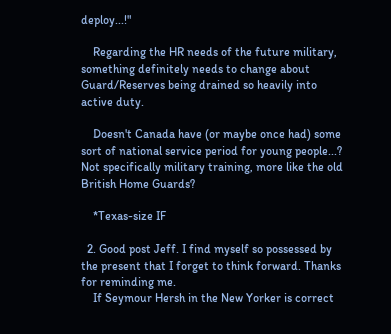deploy...!"

    Regarding the HR needs of the future military, something definitely needs to change about Guard/Reserves being drained so heavily into active duty.

    Doesn't Canada have (or maybe once had) some sort of national service period for young people...? Not specifically military training, more like the old British Home Guards?

    *Texas-size IF

  2. Good post Jeff. I find myself so possessed by the present that I forget to think forward. Thanks for reminding me.
    If Seymour Hersh in the New Yorker is correct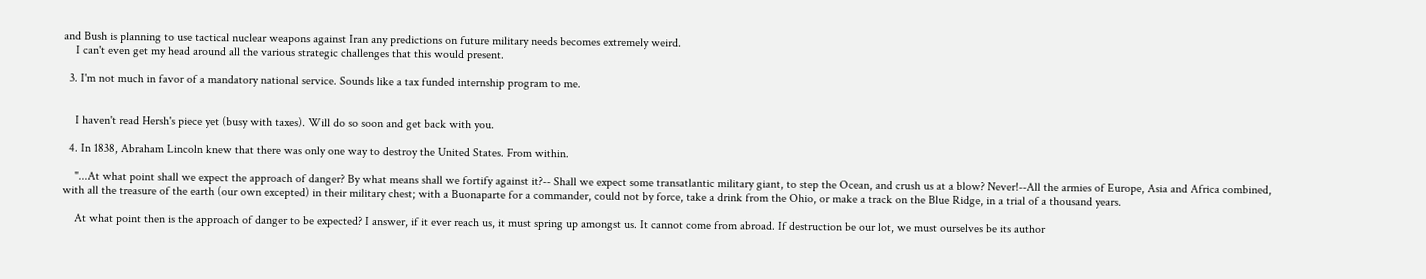and Bush is planning to use tactical nuclear weapons against Iran any predictions on future military needs becomes extremely weird.
    I can't even get my head around all the various strategic challenges that this would present.

  3. I'm not much in favor of a mandatory national service. Sounds like a tax funded internship program to me.


    I haven't read Hersh's piece yet (busy with taxes). Will do so soon and get back with you.

  4. In 1838, Abraham Lincoln knew that there was only one way to destroy the United States. From within.

    "...At what point shall we expect the approach of danger? By what means shall we fortify against it?-- Shall we expect some transatlantic military giant, to step the Ocean, and crush us at a blow? Never!--All the armies of Europe, Asia and Africa combined, with all the treasure of the earth (our own excepted) in their military chest; with a Buonaparte for a commander, could not by force, take a drink from the Ohio, or make a track on the Blue Ridge, in a trial of a thousand years.

    At what point then is the approach of danger to be expected? I answer, if it ever reach us, it must spring up amongst us. It cannot come from abroad. If destruction be our lot, we must ourselves be its author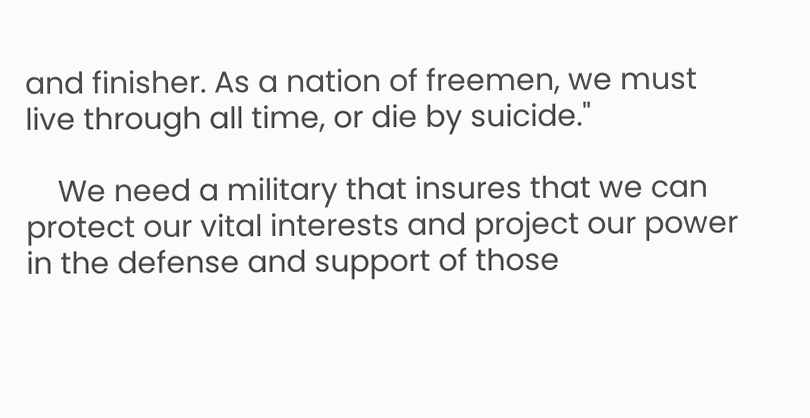and finisher. As a nation of freemen, we must live through all time, or die by suicide."

    We need a military that insures that we can protect our vital interests and project our power in the defense and support of those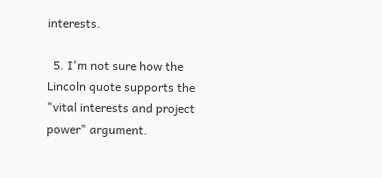interests.

  5. I'm not sure how the Lincoln quote supports the "vital interests and project power" argument.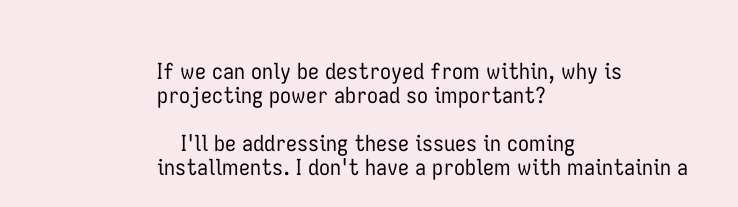If we can only be destroyed from within, why is projecting power abroad so important?

    I'll be addressing these issues in coming installments. I don't have a problem with maintainin a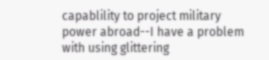capablility to project military power abroad--I have a problem with using glittering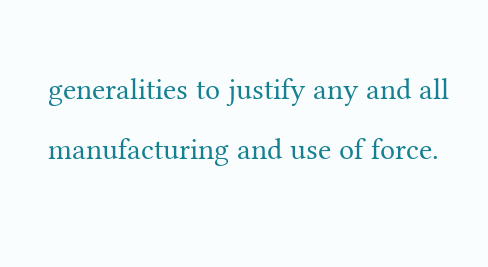generalities to justify any and all manufacturing and use of force.